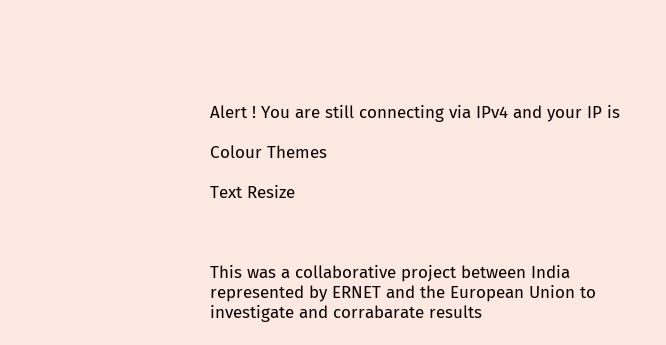Alert ! You are still connecting via IPv4 and your IP is

Colour Themes

Text Resize



This was a collaborative project between India represented by ERNET and the European Union to investigate and corrabarate results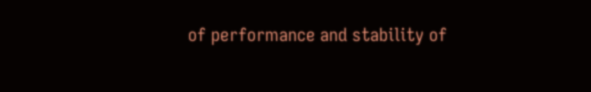of performance and stability of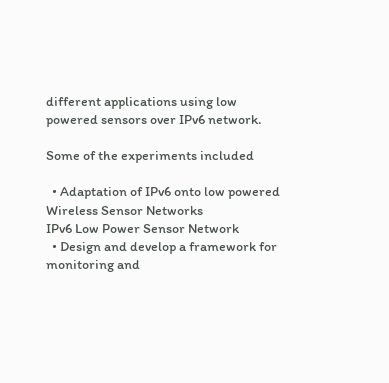different applications using low powered sensors over IPv6 network.

Some of the experiments included

  • Adaptation of IPv6 onto low powered Wireless Sensor Networks                    IPv6 Low Power Sensor Network
  • Design and develop a framework for monitoring and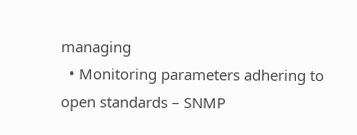managing
  • Monitoring parameters adhering to open standards – SNMP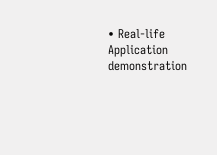• Real-life Application demonstration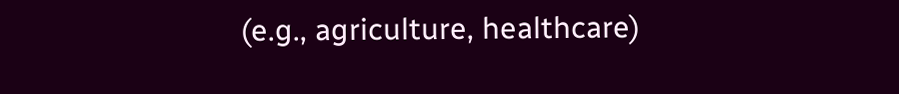(e.g., agriculture, healthcare)